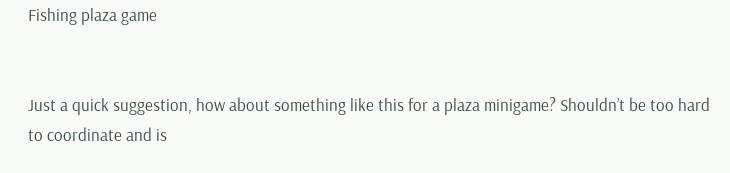Fishing plaza game


Just a quick suggestion, how about something like this for a plaza minigame? Shouldn’t be too hard to coordinate and is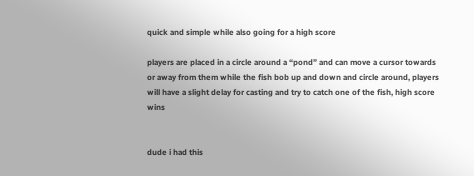quick and simple while also going for a high score

players are placed in a circle around a “pond” and can move a cursor towards or away from them while the fish bob up and down and circle around, players will have a slight delay for casting and try to catch one of the fish, high score wins


dude i had this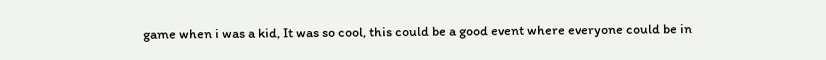game when i was a kid, It was so cool, this could be a good event where everyone could be in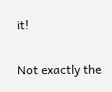it!


Not exactly the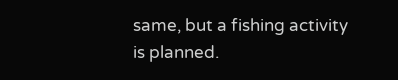same, but a fishing activity is planned.